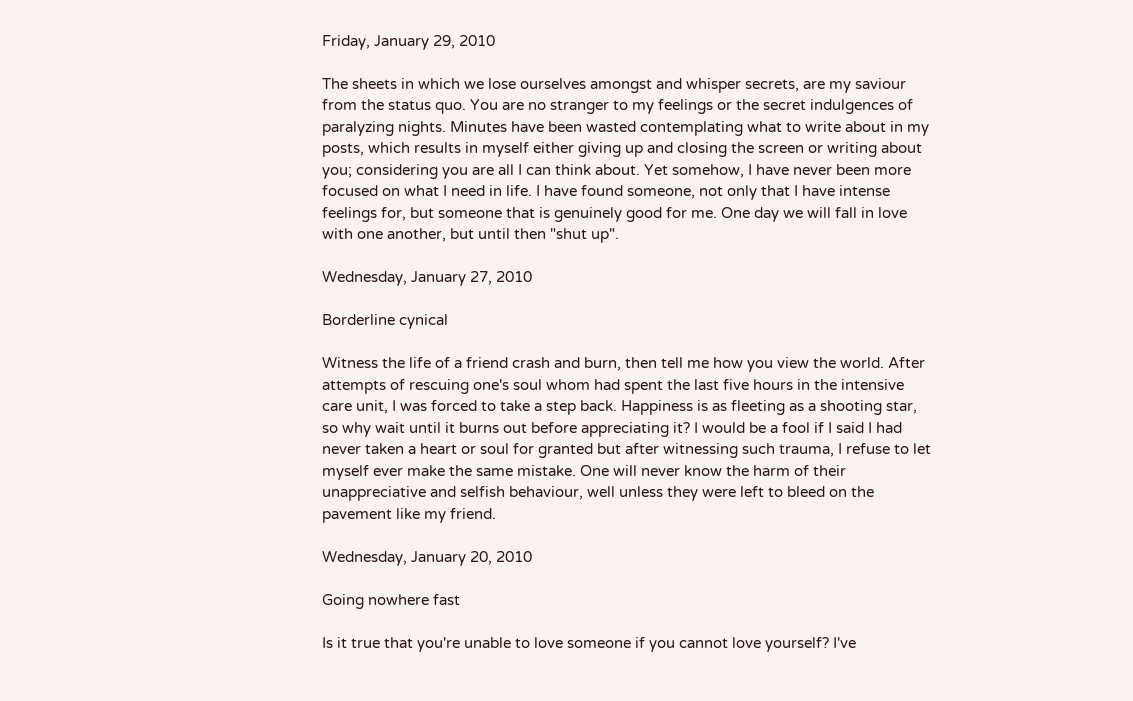Friday, January 29, 2010

The sheets in which we lose ourselves amongst and whisper secrets, are my saviour from the status quo. You are no stranger to my feelings or the secret indulgences of paralyzing nights. Minutes have been wasted contemplating what to write about in my posts, which results in myself either giving up and closing the screen or writing about you; considering you are all I can think about. Yet somehow, I have never been more focused on what I need in life. I have found someone, not only that I have intense feelings for, but someone that is genuinely good for me. One day we will fall in love with one another, but until then "shut up".

Wednesday, January 27, 2010

Borderline cynical

Witness the life of a friend crash and burn, then tell me how you view the world. After attempts of rescuing one's soul whom had spent the last five hours in the intensive care unit, I was forced to take a step back. Happiness is as fleeting as a shooting star, so why wait until it burns out before appreciating it? I would be a fool if I said I had never taken a heart or soul for granted but after witnessing such trauma, I refuse to let myself ever make the same mistake. One will never know the harm of their unappreciative and selfish behaviour, well unless they were left to bleed on the pavement like my friend.

Wednesday, January 20, 2010

Going nowhere fast

Is it true that you're unable to love someone if you cannot love yourself? I've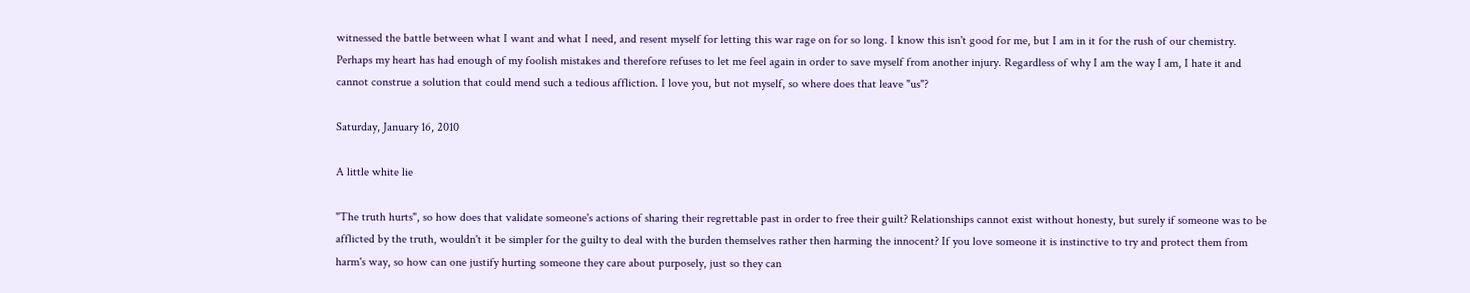witnessed the battle between what I want and what I need, and resent myself for letting this war rage on for so long. I know this isn't good for me, but I am in it for the rush of our chemistry. Perhaps my heart has had enough of my foolish mistakes and therefore refuses to let me feel again in order to save myself from another injury. Regardless of why I am the way I am, I hate it and cannot construe a solution that could mend such a tedious affliction. I love you, but not myself, so where does that leave "us"?

Saturday, January 16, 2010

A little white lie

"The truth hurts", so how does that validate someone's actions of sharing their regrettable past in order to free their guilt? Relationships cannot exist without honesty, but surely if someone was to be afflicted by the truth, wouldn't it be simpler for the guilty to deal with the burden themselves rather then harming the innocent? If you love someone it is instinctive to try and protect them from harm's way, so how can one justify hurting someone they care about purposely, just so they can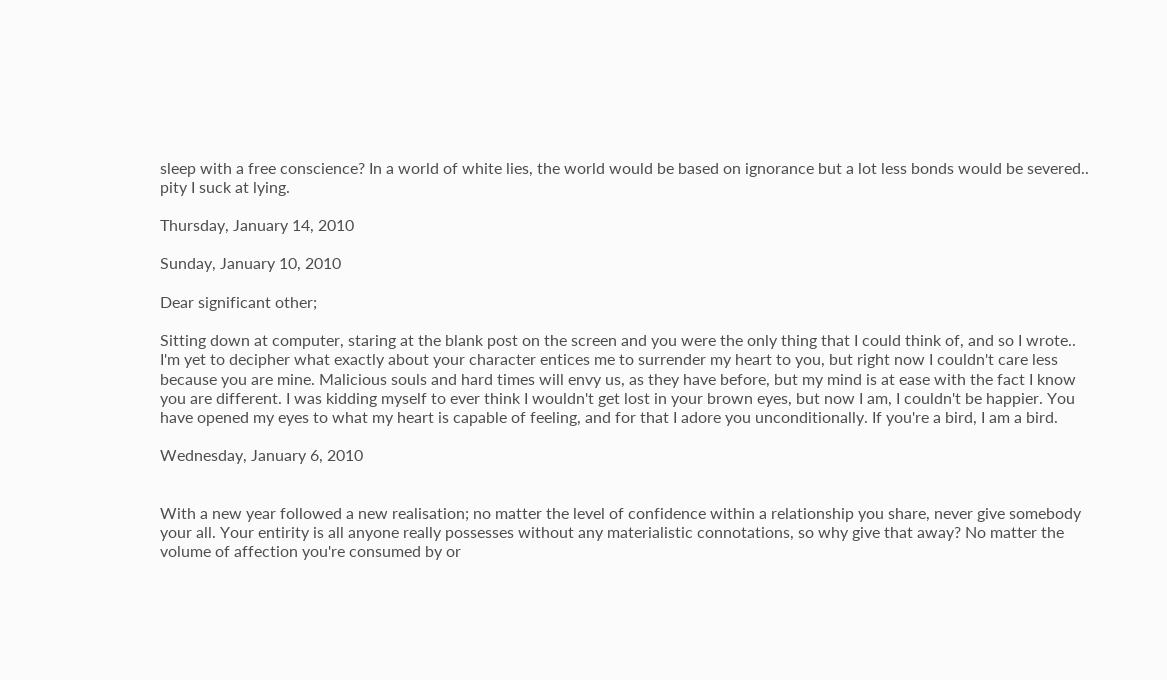sleep with a free conscience? In a world of white lies, the world would be based on ignorance but a lot less bonds would be severed.. pity I suck at lying.

Thursday, January 14, 2010

Sunday, January 10, 2010

Dear significant other;

Sitting down at computer, staring at the blank post on the screen and you were the only thing that I could think of, and so I wrote.. I'm yet to decipher what exactly about your character entices me to surrender my heart to you, but right now I couldn't care less because you are mine. Malicious souls and hard times will envy us, as they have before, but my mind is at ease with the fact I know you are different. I was kidding myself to ever think I wouldn't get lost in your brown eyes, but now I am, I couldn't be happier. You have opened my eyes to what my heart is capable of feeling, and for that I adore you unconditionally. If you're a bird, I am a bird.

Wednesday, January 6, 2010


With a new year followed a new realisation; no matter the level of confidence within a relationship you share, never give somebody your all. Your entirity is all anyone really possesses without any materialistic connotations, so why give that away? No matter the volume of affection you're consumed by or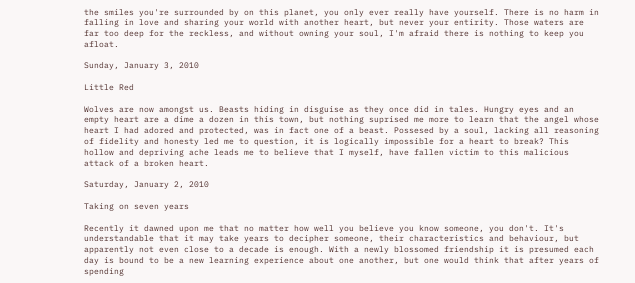the smiles you're surrounded by on this planet, you only ever really have yourself. There is no harm in falling in love and sharing your world with another heart, but never your entirity. Those waters are far too deep for the reckless, and without owning your soul, I'm afraid there is nothing to keep you afloat.

Sunday, January 3, 2010

Little Red

Wolves are now amongst us. Beasts hiding in disguise as they once did in tales. Hungry eyes and an empty heart are a dime a dozen in this town, but nothing suprised me more to learn that the angel whose heart I had adored and protected, was in fact one of a beast. Possesed by a soul, lacking all reasoning of fidelity and honesty led me to question, it is logically impossible for a heart to break? This hollow and depriving ache leads me to believe that I myself, have fallen victim to this malicious attack of a broken heart.

Saturday, January 2, 2010

Taking on seven years

Recently it dawned upon me that no matter how well you believe you know someone, you don't. It's understandable that it may take years to decipher someone, their characteristics and behaviour, but apparently not even close to a decade is enough. With a newly blossomed friendship it is presumed each day is bound to be a new learning experience about one another, but one would think that after years of spending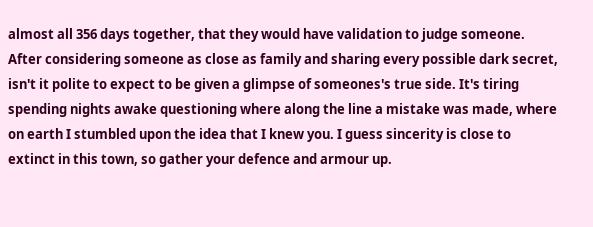almost all 356 days together, that they would have validation to judge someone. After considering someone as close as family and sharing every possible dark secret, isn't it polite to expect to be given a glimpse of someones's true side. It's tiring spending nights awake questioning where along the line a mistake was made, where on earth I stumbled upon the idea that I knew you. I guess sincerity is close to extinct in this town, so gather your defence and armour up.